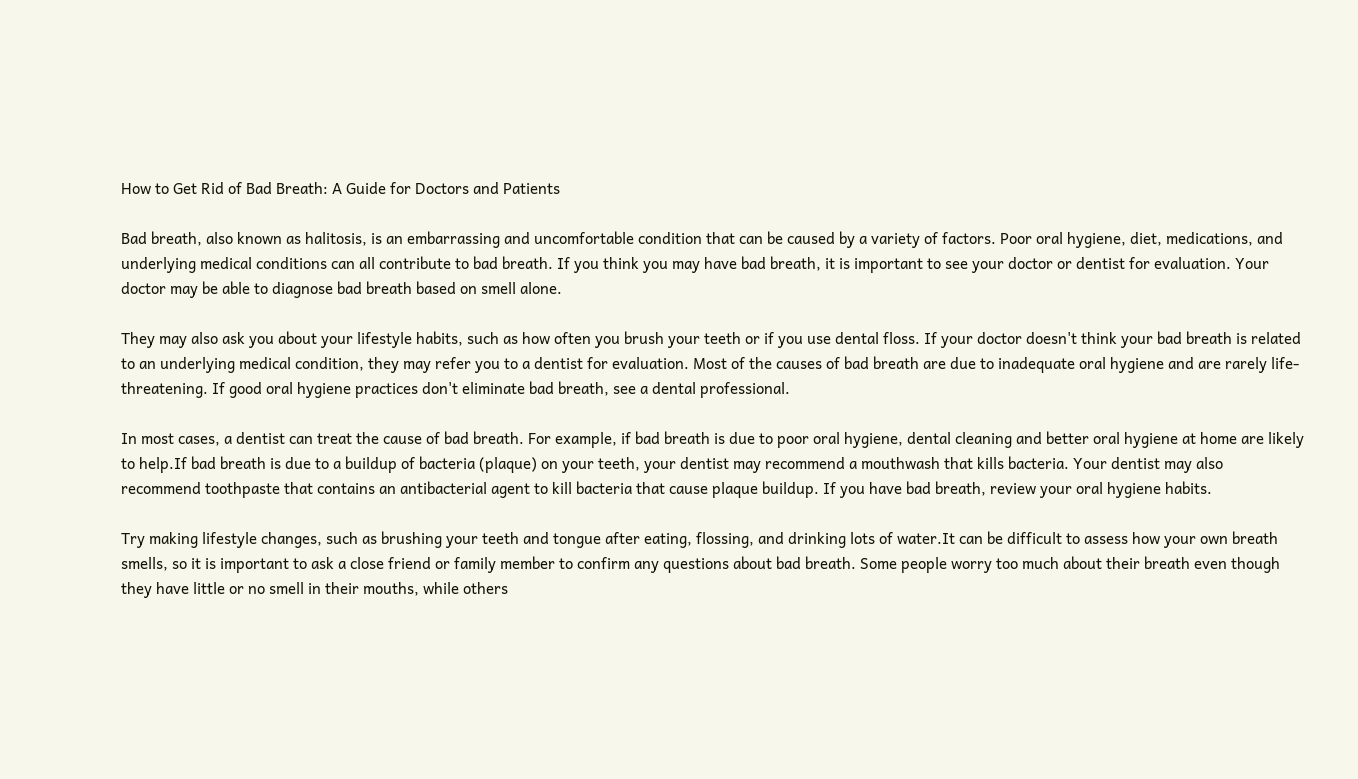How to Get Rid of Bad Breath: A Guide for Doctors and Patients

Bad breath, also known as halitosis, is an embarrassing and uncomfortable condition that can be caused by a variety of factors. Poor oral hygiene, diet, medications, and underlying medical conditions can all contribute to bad breath. If you think you may have bad breath, it is important to see your doctor or dentist for evaluation. Your doctor may be able to diagnose bad breath based on smell alone.

They may also ask you about your lifestyle habits, such as how often you brush your teeth or if you use dental floss. If your doctor doesn't think your bad breath is related to an underlying medical condition, they may refer you to a dentist for evaluation. Most of the causes of bad breath are due to inadequate oral hygiene and are rarely life-threatening. If good oral hygiene practices don't eliminate bad breath, see a dental professional.

In most cases, a dentist can treat the cause of bad breath. For example, if bad breath is due to poor oral hygiene, dental cleaning and better oral hygiene at home are likely to help.If bad breath is due to a buildup of bacteria (plaque) on your teeth, your dentist may recommend a mouthwash that kills bacteria. Your dentist may also recommend toothpaste that contains an antibacterial agent to kill bacteria that cause plaque buildup. If you have bad breath, review your oral hygiene habits.

Try making lifestyle changes, such as brushing your teeth and tongue after eating, flossing, and drinking lots of water.It can be difficult to assess how your own breath smells, so it is important to ask a close friend or family member to confirm any questions about bad breath. Some people worry too much about their breath even though they have little or no smell in their mouths, while others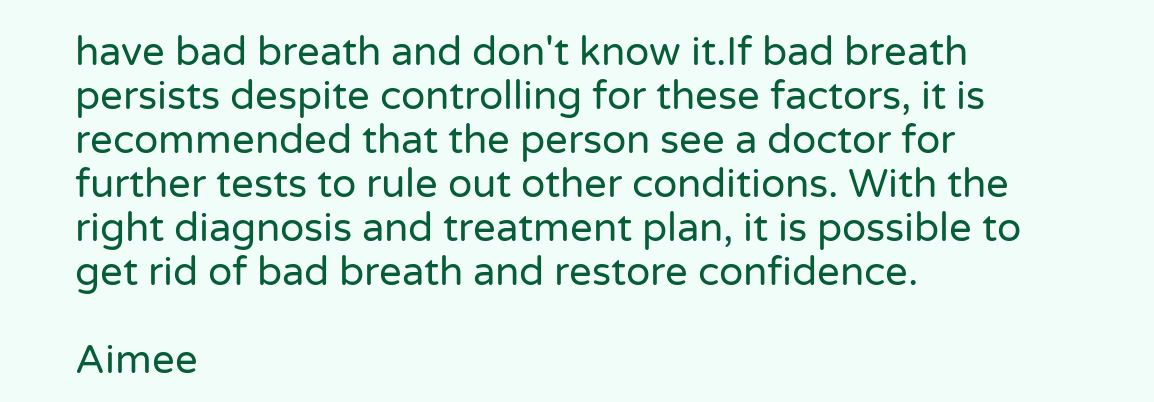have bad breath and don't know it.If bad breath persists despite controlling for these factors, it is recommended that the person see a doctor for further tests to rule out other conditions. With the right diagnosis and treatment plan, it is possible to get rid of bad breath and restore confidence.

Aimee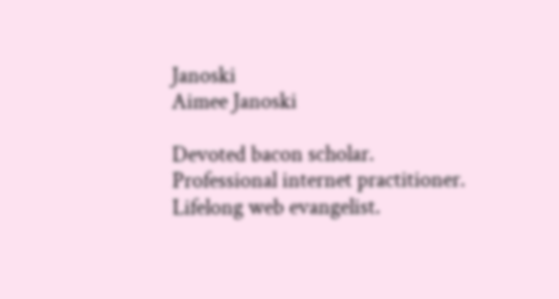Janoski
Aimee Janoski

Devoted bacon scholar. Professional internet practitioner. Lifelong web evangelist.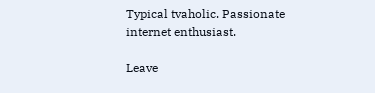Typical tvaholic. Passionate internet enthusiast.

Leave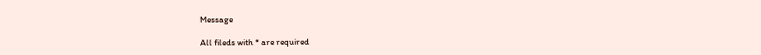Message

All fileds with * are required